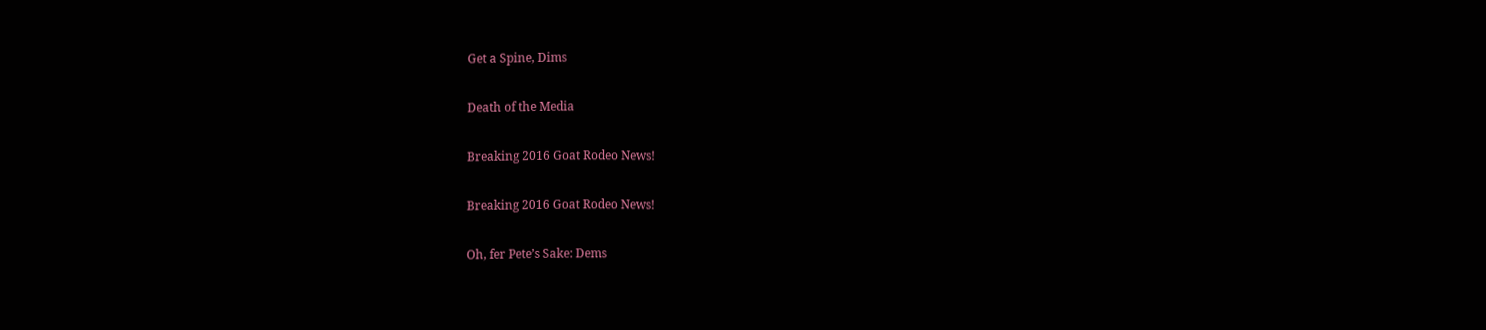Get a Spine, Dims

Death of the Media

Breaking 2016 Goat Rodeo News!

Breaking 2016 Goat Rodeo News!

Oh, fer Pete’s Sake: Dems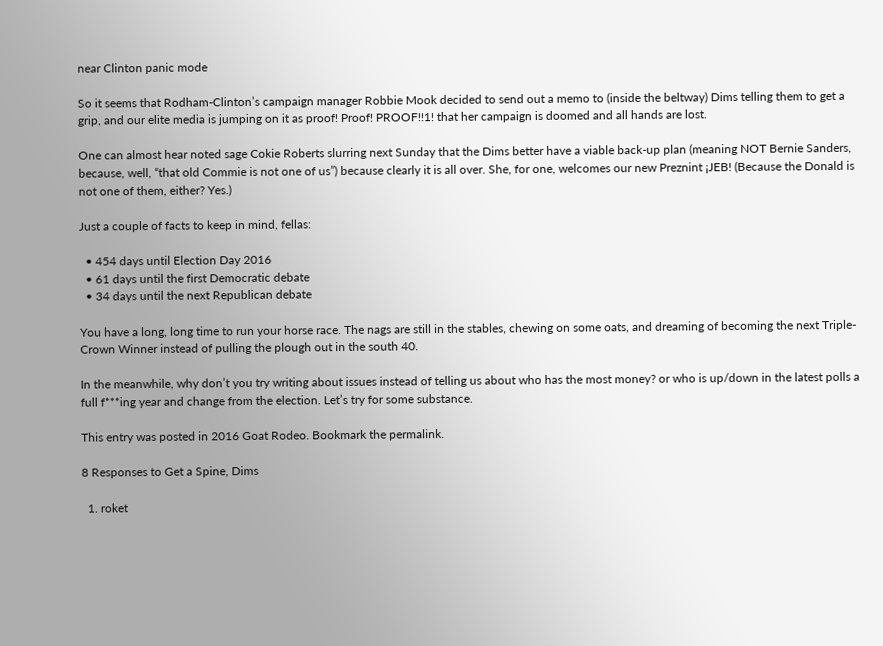near Clinton panic mode

So it seems that Rodham-Clinton’s campaign manager Robbie Mook decided to send out a memo to (inside the beltway) Dims telling them to get a grip, and our elite media is jumping on it as proof! Proof! PROOF!!1! that her campaign is doomed and all hands are lost.

One can almost hear noted sage Cokie Roberts slurring next Sunday that the Dims better have a viable back-up plan (meaning NOT Bernie Sanders, because, well, “that old Commie is not one of us”) because clearly it is all over. She, for one, welcomes our new Preznint ¡JEB! (Because the Donald is not one of them, either? Yes.)

Just a couple of facts to keep in mind, fellas:

  • 454 days until Election Day 2016
  • 61 days until the first Democratic debate
  • 34 days until the next Republican debate

You have a long, long time to run your horse race. The nags are still in the stables, chewing on some oats, and dreaming of becoming the next Triple-Crown Winner instead of pulling the plough out in the south 40.

In the meanwhile, why don’t you try writing about issues instead of telling us about who has the most money? or who is up/down in the latest polls a full f***ing year and change from the election. Let’s try for some substance.

This entry was posted in 2016 Goat Rodeo. Bookmark the permalink.

8 Responses to Get a Spine, Dims

  1. roket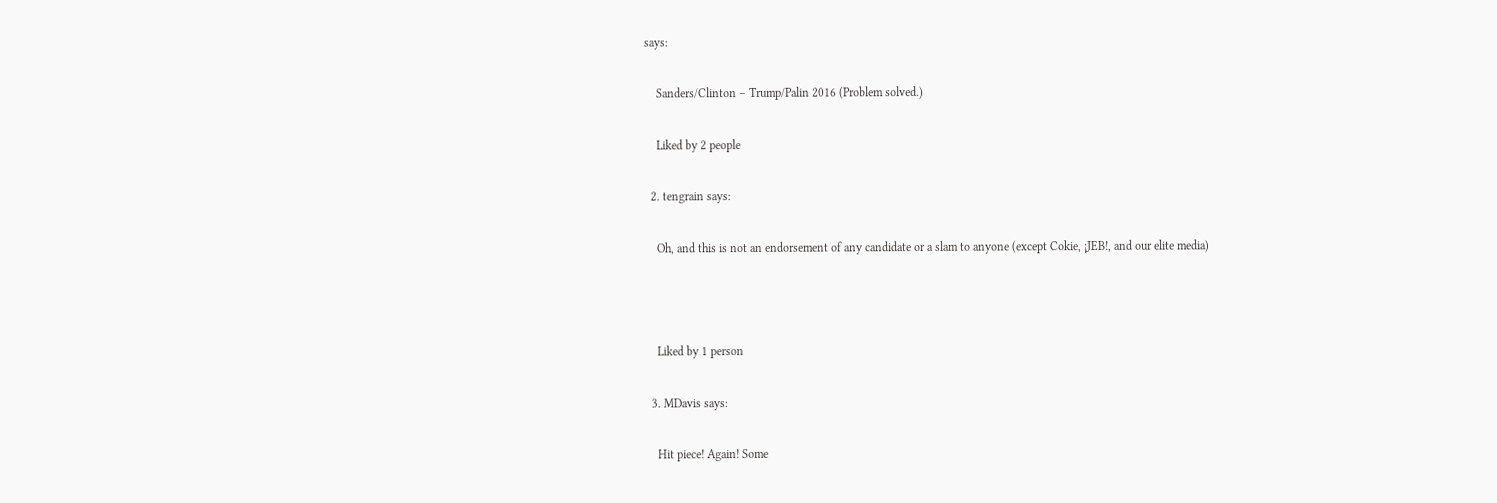says:

    Sanders/Clinton – Trump/Palin 2016 (Problem solved.)

    Liked by 2 people

  2. tengrain says:

    Oh, and this is not an endorsement of any candidate or a slam to anyone (except Cokie, ¡JEB!, and our elite media)



    Liked by 1 person

  3. MDavis says:

    Hit piece! Again! Some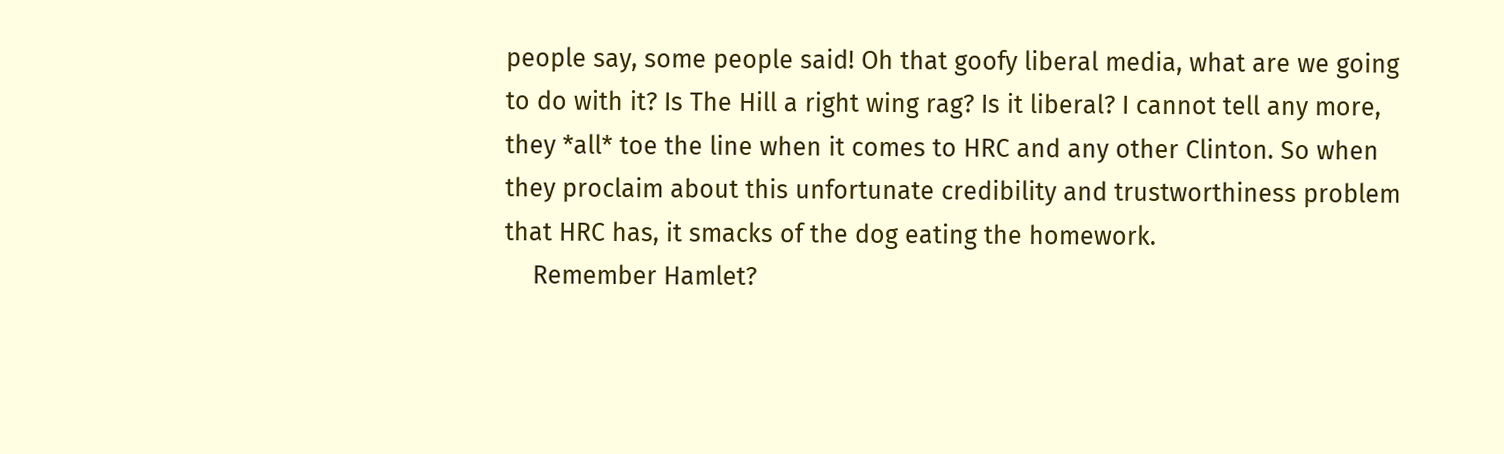people say, some people said! Oh that goofy liberal media, what are we going to do with it? Is The Hill a right wing rag? Is it liberal? I cannot tell any more, they *all* toe the line when it comes to HRC and any other Clinton. So when they proclaim about this unfortunate credibility and trustworthiness problem that HRC has, it smacks of the dog eating the homework.
    Remember Hamlet?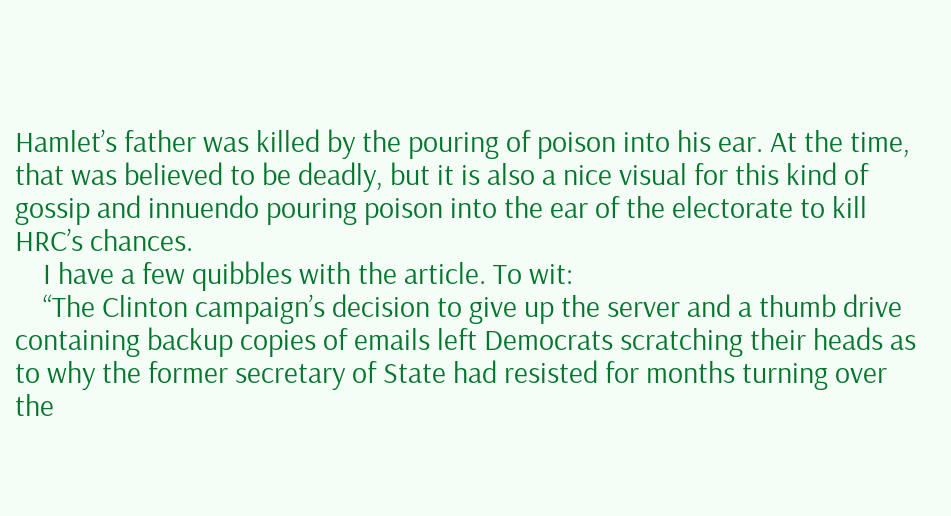Hamlet’s father was killed by the pouring of poison into his ear. At the time, that was believed to be deadly, but it is also a nice visual for this kind of gossip and innuendo pouring poison into the ear of the electorate to kill HRC’s chances.
    I have a few quibbles with the article. To wit:
    “The Clinton campaign’s decision to give up the server and a thumb drive containing backup copies of emails left Democrats scratching their heads as to why the former secretary of State had resisted for months turning over the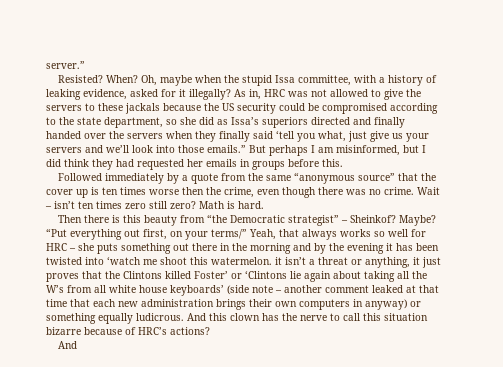server.”
    Resisted? When? Oh, maybe when the stupid Issa committee, with a history of leaking evidence, asked for it illegally? As in, HRC was not allowed to give the servers to these jackals because the US security could be compromised according to the state department, so she did as Issa’s superiors directed and finally handed over the servers when they finally said ‘tell you what, just give us your servers and we’ll look into those emails.” But perhaps I am misinformed, but I did think they had requested her emails in groups before this.
    Followed immediately by a quote from the same “anonymous source” that the cover up is ten times worse then the crime, even though there was no crime. Wait – isn’t ten times zero still zero? Math is hard.
    Then there is this beauty from “the Democratic strategist” – Sheinkof? Maybe? “Put everything out first, on your terms/” Yeah, that always works so well for HRC – she puts something out there in the morning and by the evening it has been twisted into ‘watch me shoot this watermelon. it isn’t a threat or anything, it just proves that the Clintons killed Foster’ or ‘Clintons lie again about taking all the W’s from all white house keyboards’ (side note – another comment leaked at that time that each new administration brings their own computers in anyway) or something equally ludicrous. And this clown has the nerve to call this situation bizarre because of HRC’s actions?
    And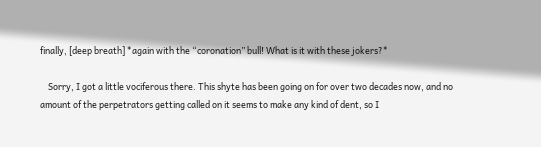finally, [deep breath] *again with the “coronation” bull! What is it with these jokers?*

    Sorry, I got a little vociferous there. This shyte has been going on for over two decades now, and no amount of the perpetrators getting called on it seems to make any kind of dent, so I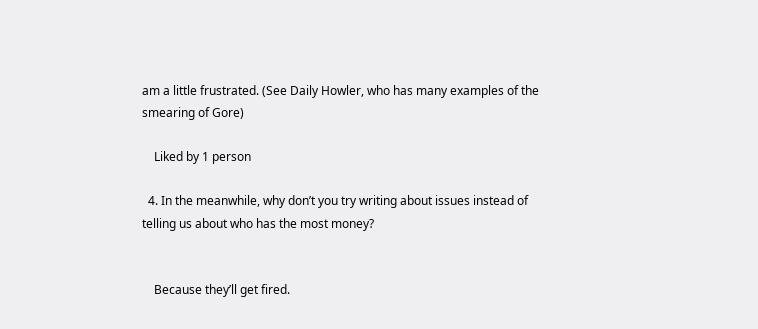am a little frustrated. (See Daily Howler, who has many examples of the smearing of Gore)

    Liked by 1 person

  4. In the meanwhile, why don’t you try writing about issues instead of telling us about who has the most money?


    Because they’ll get fired.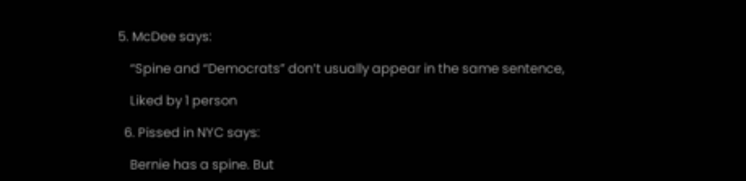5. McDee says:

    “Spine and “Democrats” don’t usually appear in the same sentence,

    Liked by 1 person

  6. Pissed in NYC says:

    Bernie has a spine. But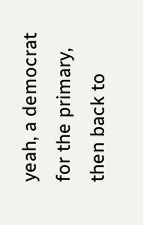yeah, a democrat for the primary, then back to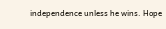independence unless he wins. Hope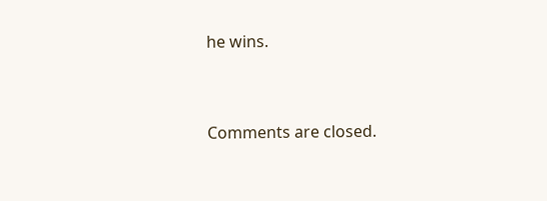he wins.


Comments are closed.